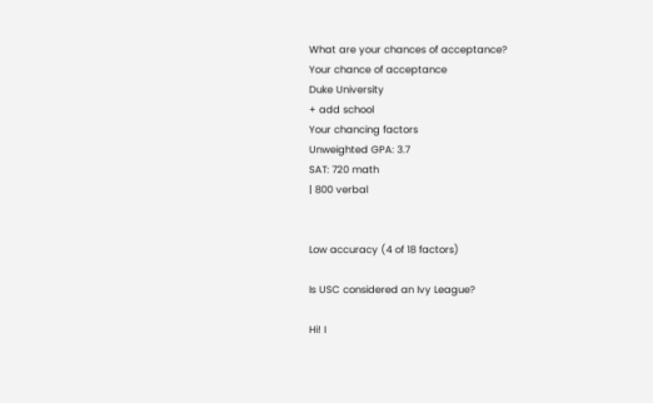What are your chances of acceptance?
Your chance of acceptance
Duke University
+ add school
Your chancing factors
Unweighted GPA: 3.7
SAT: 720 math
| 800 verbal


Low accuracy (4 of 18 factors)

Is USC considered an Ivy League?

Hi! I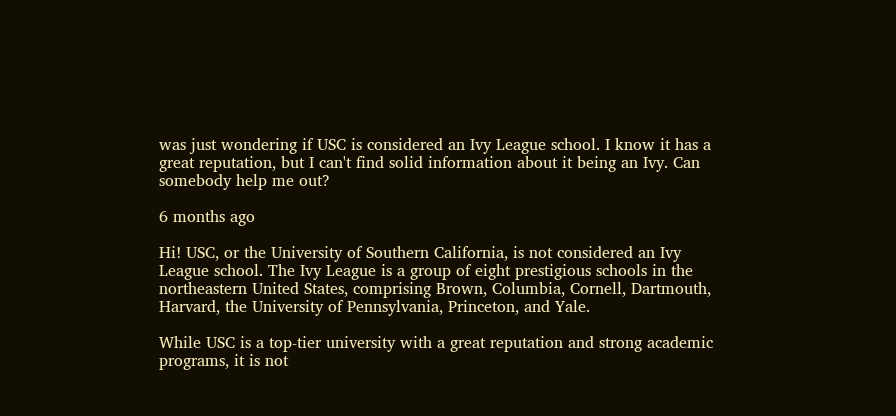was just wondering if USC is considered an Ivy League school. I know it has a great reputation, but I can't find solid information about it being an Ivy. Can somebody help me out?

6 months ago

Hi! USC, or the University of Southern California, is not considered an Ivy League school. The Ivy League is a group of eight prestigious schools in the northeastern United States, comprising Brown, Columbia, Cornell, Dartmouth, Harvard, the University of Pennsylvania, Princeton, and Yale.

While USC is a top-tier university with a great reputation and strong academic programs, it is not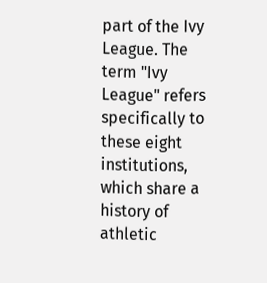part of the Ivy League. The term "Ivy League" refers specifically to these eight institutions, which share a history of athletic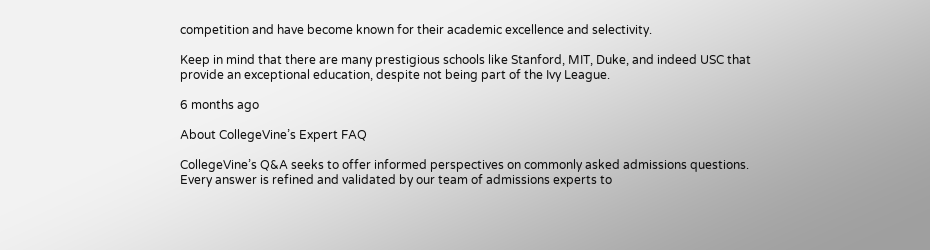competition and have become known for their academic excellence and selectivity.

Keep in mind that there are many prestigious schools like Stanford, MIT, Duke, and indeed USC that provide an exceptional education, despite not being part of the Ivy League.

6 months ago

About CollegeVine’s Expert FAQ

CollegeVine’s Q&A seeks to offer informed perspectives on commonly asked admissions questions. Every answer is refined and validated by our team of admissions experts to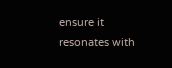ensure it resonates with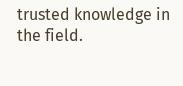trusted knowledge in the field.